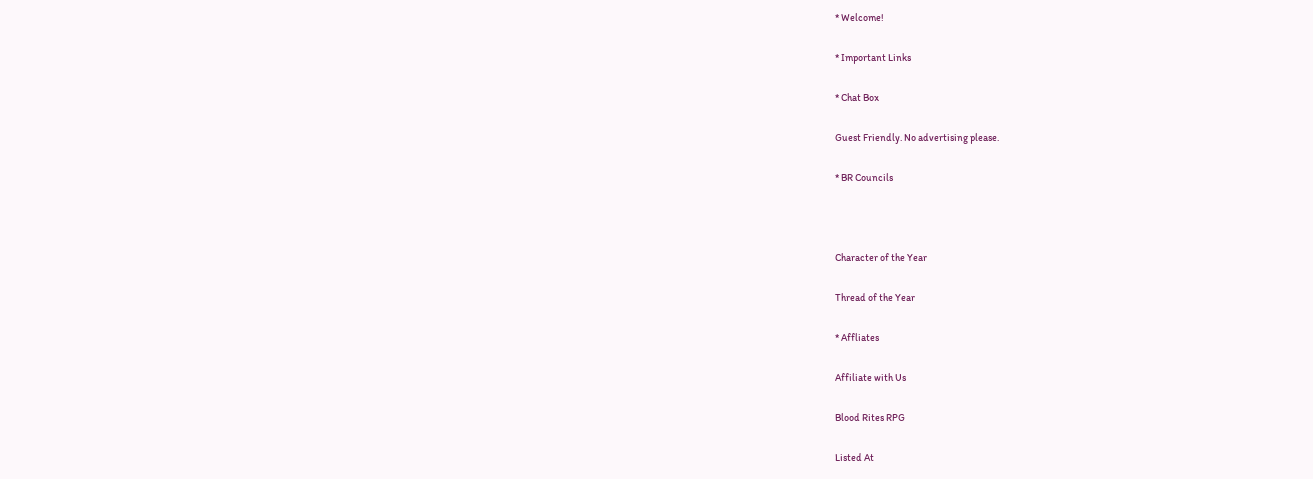* Welcome!

* Important Links

* Chat Box

Guest Friendly. No advertising please.

* BR Councils



Character of the Year

Thread of the Year

* Affliates

Affiliate with Us

Blood Rites RPG

Listed At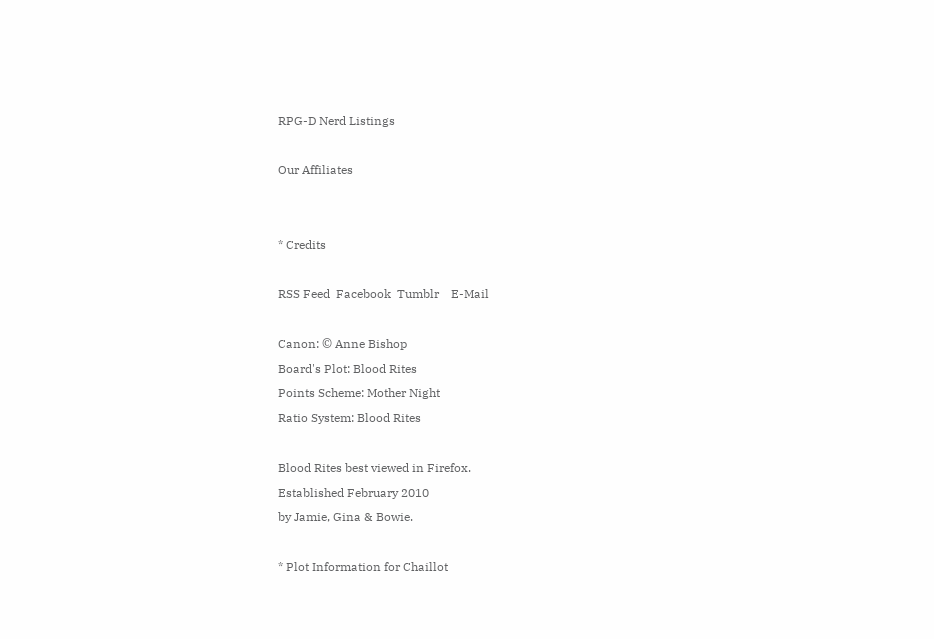RPG-D Nerd Listings

Our Affiliates


* Credits

RSS Feed  Facebook  Tumblr    E-Mail

Canon: © Anne Bishop
Board's Plot: Blood Rites
Points Scheme: Mother Night
Ratio System: Blood Rites

Blood Rites best viewed in Firefox.
Established February 2010
by Jamie, Gina & Bowie.

* Plot Information for Chaillot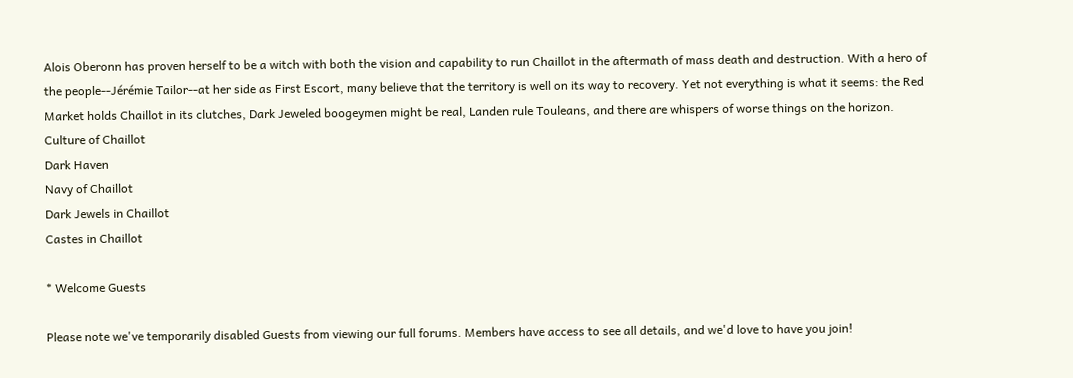Alois Oberonn has proven herself to be a witch with both the vision and capability to run Chaillot in the aftermath of mass death and destruction. With a hero of the people--Jérémie Tailor--at her side as First Escort, many believe that the territory is well on its way to recovery. Yet not everything is what it seems: the Red Market holds Chaillot in its clutches, Dark Jeweled boogeymen might be real, Landen rule Touleans, and there are whispers of worse things on the horizon.
Culture of Chaillot
Dark Haven
Navy of Chaillot
Dark Jewels in Chaillot
Castes in Chaillot

* Welcome Guests

Please note we've temporarily disabled Guests from viewing our full forums. Members have access to see all details, and we'd love to have you join!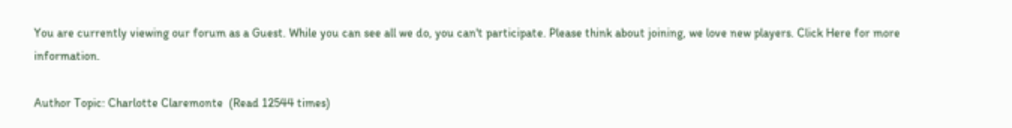You are currently viewing our forum as a Guest. While you can see all we do, you can't participate. Please think about joining, we love new players. Click Here for more information.

Author Topic: Charlotte Claremonte  (Read 12544 times)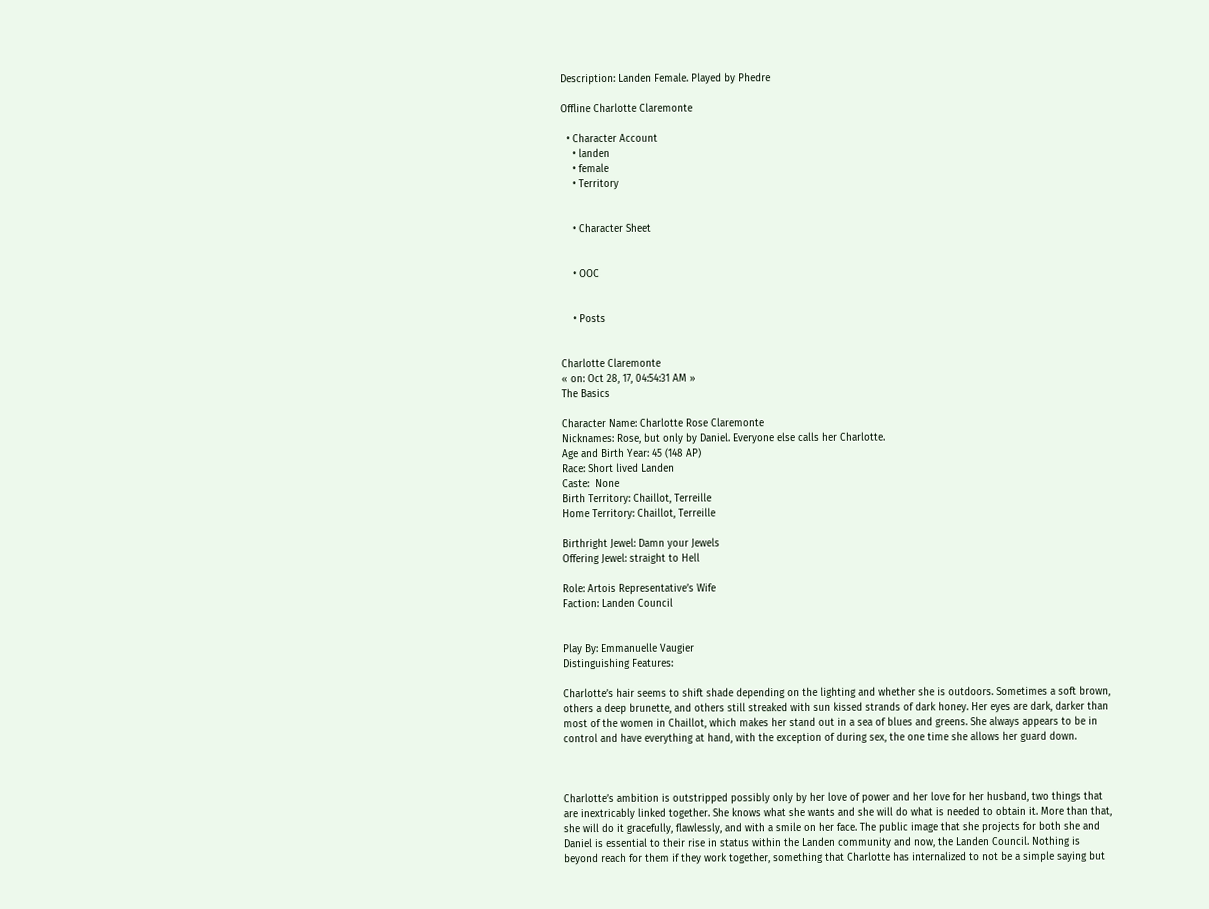Description: Landen Female. Played by Phedre

Offline Charlotte Claremonte

  • Character Account
    • landen
    • female
    • Territory


    • Character Sheet


    • OOC


    • Posts


Charlotte Claremonte
« on: Oct 28, 17, 04:54:31 AM »
The Basics

Character Name: Charlotte Rose Claremonte
Nicknames: Rose, but only by Daniel. Everyone else calls her Charlotte.
Age and Birth Year: 45 (148 AP)
Race: Short lived Landen
Caste:  None
Birth Territory: Chaillot, Terreille
Home Territory: Chaillot, Terreille

Birthright Jewel: Damn your Jewels
Offering Jewel: straight to Hell

Role: Artois Representative’s Wife
Faction: Landen Council


Play By: Emmanuelle Vaugier
Distinguishing Features:

Charlotte’s hair seems to shift shade depending on the lighting and whether she is outdoors. Sometimes a soft brown, others a deep brunette, and others still streaked with sun kissed strands of dark honey. Her eyes are dark, darker than most of the women in Chaillot, which makes her stand out in a sea of blues and greens. She always appears to be in control and have everything at hand, with the exception of during sex, the one time she allows her guard down.



Charlotte’s ambition is outstripped possibly only by her love of power and her love for her husband, two things that are inextricably linked together. She knows what she wants and she will do what is needed to obtain it. More than that, she will do it gracefully, flawlessly, and with a smile on her face. The public image that she projects for both she and Daniel is essential to their rise in status within the Landen community and now, the Landen Council. Nothing is beyond reach for them if they work together, something that Charlotte has internalized to not be a simple saying but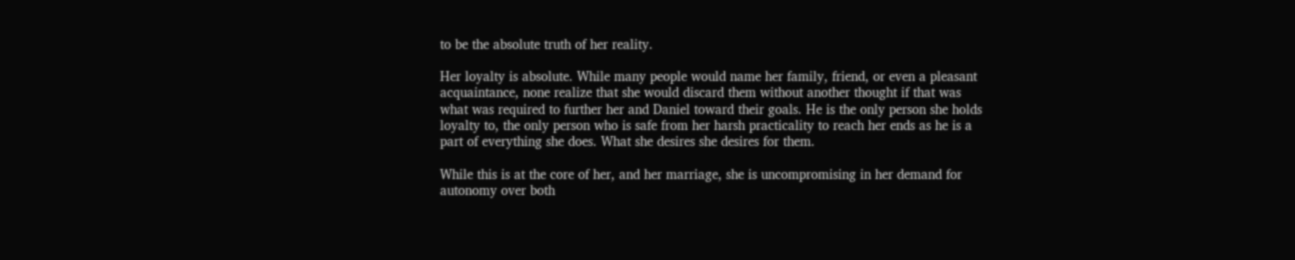to be the absolute truth of her reality.

Her loyalty is absolute. While many people would name her family, friend, or even a pleasant acquaintance, none realize that she would discard them without another thought if that was what was required to further her and Daniel toward their goals. He is the only person she holds loyalty to, the only person who is safe from her harsh practicality to reach her ends as he is a part of everything she does. What she desires she desires for them.

While this is at the core of her, and her marriage, she is uncompromising in her demand for autonomy over both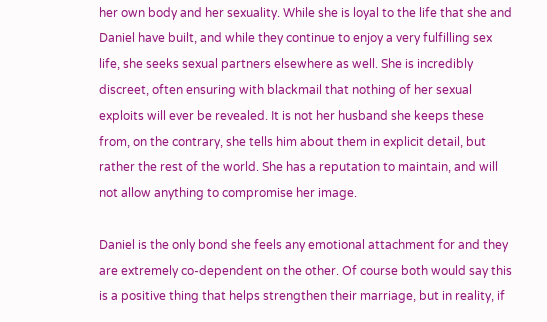her own body and her sexuality. While she is loyal to the life that she and Daniel have built, and while they continue to enjoy a very fulfilling sex life, she seeks sexual partners elsewhere as well. She is incredibly discreet, often ensuring with blackmail that nothing of her sexual exploits will ever be revealed. It is not her husband she keeps these from, on the contrary, she tells him about them in explicit detail, but rather the rest of the world. She has a reputation to maintain, and will not allow anything to compromise her image.

Daniel is the only bond she feels any emotional attachment for and they are extremely co-dependent on the other. Of course both would say this is a positive thing that helps strengthen their marriage, but in reality, if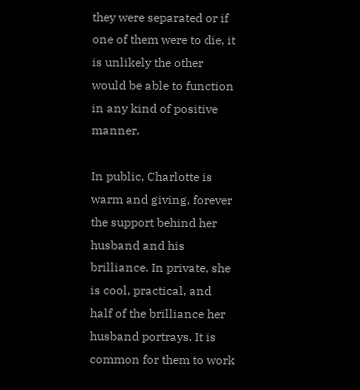they were separated or if one of them were to die, it is unlikely the other would be able to function in any kind of positive manner.

In public, Charlotte is warm and giving, forever the support behind her husband and his brilliance. In private, she is cool, practical, and half of the brilliance her husband portrays. It is common for them to work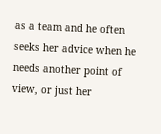as a team and he often seeks her advice when he needs another point of view, or just her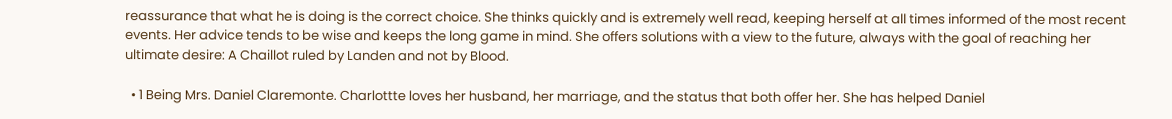reassurance that what he is doing is the correct choice. She thinks quickly and is extremely well read, keeping herself at all times informed of the most recent events. Her advice tends to be wise and keeps the long game in mind. She offers solutions with a view to the future, always with the goal of reaching her ultimate desire: A Chaillot ruled by Landen and not by Blood.

  • 1 Being Mrs. Daniel Claremonte. Charlottte loves her husband, her marriage, and the status that both offer her. She has helped Daniel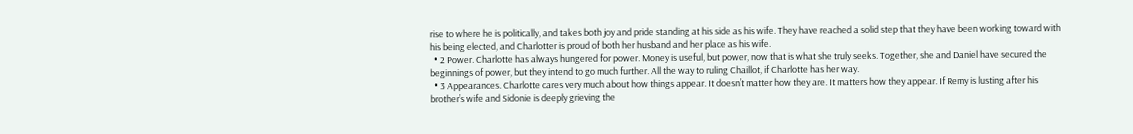rise to where he is politically, and takes both joy and pride standing at his side as his wife. They have reached a solid step that they have been working toward with his being elected, and Charlotter is proud of both her husband and her place as his wife.
  • 2 Power. Charlotte has always hungered for power. Money is useful, but power, now that is what she truly seeks. Together, she and Daniel have secured the beginnings of power, but they intend to go much further. All the way to ruling Chaillot, if Charlotte has her way.
  • 3 Appearances. Charlotte cares very much about how things appear. It doesn’t matter how they are. It matters how they appear. If Remy is lusting after his brother’s wife and Sidonie is deeply grieving the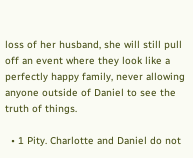loss of her husband, she will still pull off an event where they look like a perfectly happy family, never allowing anyone outside of Daniel to see the truth of things.

  • 1 Pity. Charlotte and Daniel do not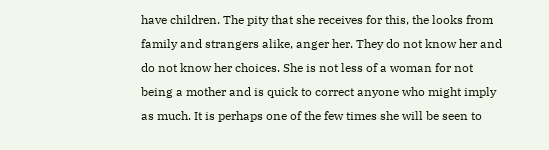have children. The pity that she receives for this, the looks from family and strangers alike, anger her. They do not know her and do not know her choices. She is not less of a woman for not being a mother and is quick to correct anyone who might imply as much. It is perhaps one of the few times she will be seen to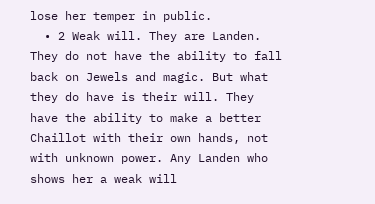lose her temper in public.
  • 2 Weak will. They are Landen. They do not have the ability to fall back on Jewels and magic. But what they do have is their will. They have the ability to make a better Chaillot with their own hands, not with unknown power. Any Landen who shows her a weak will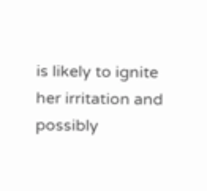is likely to ignite her irritation and possibly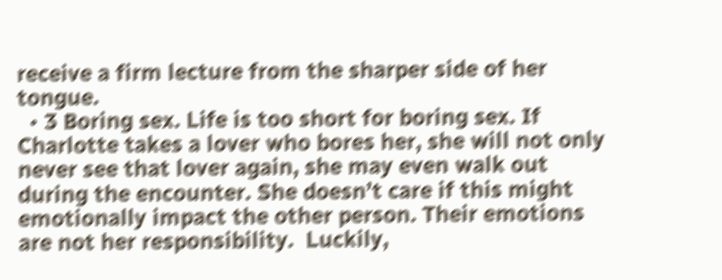receive a firm lecture from the sharper side of her tongue.
  • 3 Boring sex. Life is too short for boring sex. If Charlotte takes a lover who bores her, she will not only never see that lover again, she may even walk out during the encounter. She doesn’t care if this might emotionally impact the other person. Their emotions are not her responsibility.  Luckily,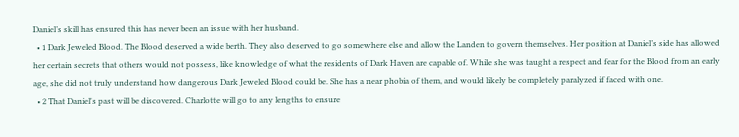Daniel’s skill has ensured this has never been an issue with her husband.
  • 1 Dark Jeweled Blood. The Blood deserved a wide berth. They also deserved to go somewhere else and allow the Landen to govern themselves. Her position at Daniel’s side has allowed her certain secrets that others would not possess, like knowledge of what the residents of Dark Haven are capable of. While she was taught a respect and fear for the Blood from an early age, she did not truly understand how dangerous Dark Jeweled Blood could be. She has a near phobia of them, and would likely be completely paralyzed if faced with one.
  • 2 That Daniel's past will be discovered. Charlotte will go to any lengths to ensure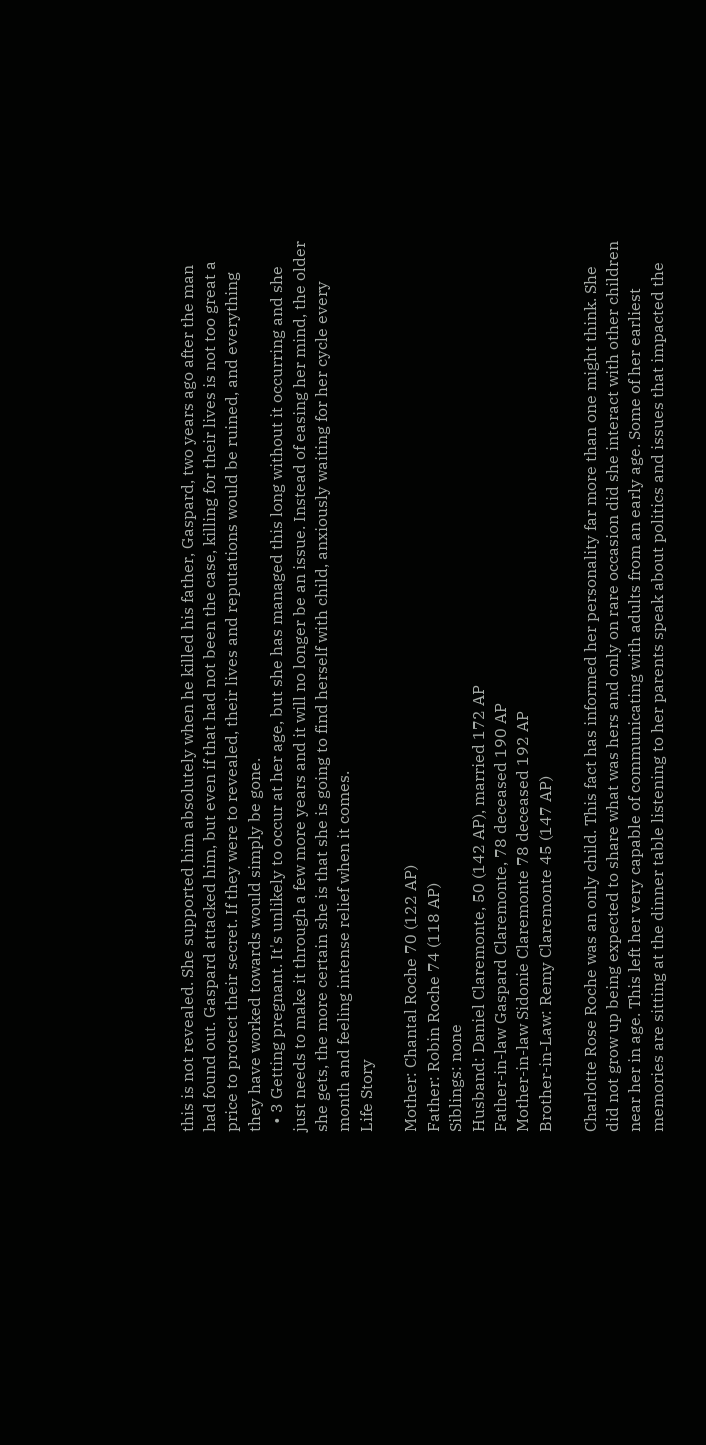this is not revealed. She supported him absolutely when he killed his father, Gaspard, two years ago after the man had found out. Gaspard attacked him, but even if that had not been the case, killing for their lives is not too great a price to protect their secret. If they were to revealed, their lives and reputations would be ruined, and everything they have worked towards would simply be gone.
  • 3 Getting pregnant. It's unlikely to occur at her age, but she has managed this long without it occurring and she just needs to make it through a few more years and it will no longer be an issue. Instead of easing her mind, the older she gets, the more certain she is that she is going to find herself with child, anxiously waiting for her cycle every month and feeling intense relief when it comes.
Life Story

Mother: Chantal Roche 70 (122 AP)
Father: Robin Roche 74 (118 AP)
Siblings: none
Husband: Daniel Claremonte, 50 (142 AP), married 172 AP
Father-in-law Gaspard Claremonte, 78 deceased 190 AP
Mother-in-law Sidonie Claremonte 78 deceased 192 AP
Brother-in-Law: Remy Claremonte 45 (147 AP)

Charlotte Rose Roche was an only child. This fact has informed her personality far more than one might think. She did not grow up being expected to share what was hers and only on rare occasion did she interact with other children near her in age. This left her very capable of communicating with adults from an early age. Some of her earliest memories are sitting at the dinner table listening to her parents speak about politics and issues that impacted the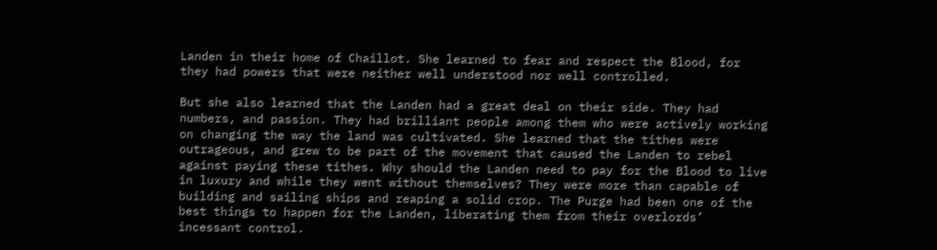Landen in their home of Chaillot. She learned to fear and respect the Blood, for they had powers that were neither well understood nor well controlled.

But she also learned that the Landen had a great deal on their side. They had numbers, and passion. They had brilliant people among them who were actively working on changing the way the land was cultivated. She learned that the tithes were outrageous, and grew to be part of the movement that caused the Landen to rebel against paying these tithes. Why should the Landen need to pay for the Blood to live in luxury and while they went without themselves? They were more than capable of building and sailing ships and reaping a solid crop. The Purge had been one of the best things to happen for the Landen, liberating them from their overlords’ incessant control.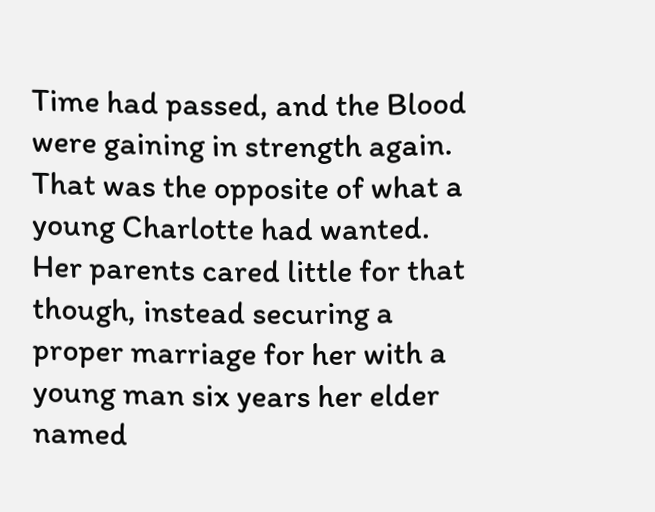Time had passed, and the Blood were gaining in strength again. That was the opposite of what a young Charlotte had wanted. Her parents cared little for that though, instead securing a proper marriage for her with a young man six years her elder named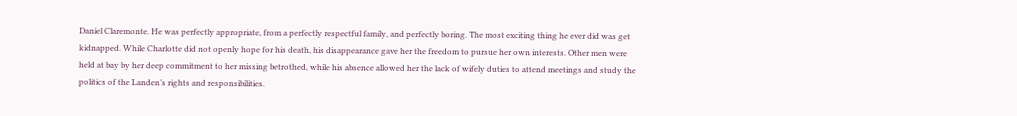Daniel Claremonte. He was perfectly appropriate, from a perfectly respectful family, and perfectly boring. The most exciting thing he ever did was get kidnapped. While Charlotte did not openly hope for his death, his disappearance gave her the freedom to pursue her own interests. Other men were held at bay by her deep commitment to her missing betrothed, while his absence allowed her the lack of wifely duties to attend meetings and study the politics of the Landen’s rights and responsibilities.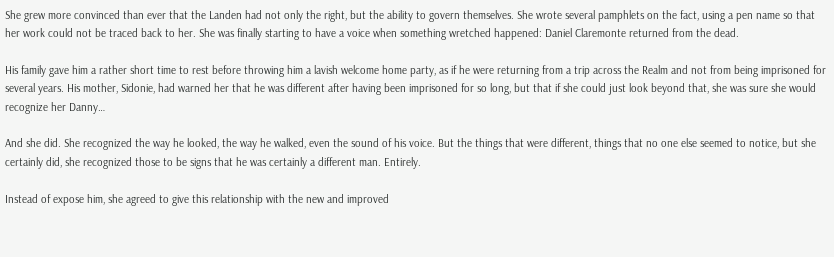She grew more convinced than ever that the Landen had not only the right, but the ability to govern themselves. She wrote several pamphlets on the fact, using a pen name so that her work could not be traced back to her. She was finally starting to have a voice when something wretched happened: Daniel Claremonte returned from the dead.

His family gave him a rather short time to rest before throwing him a lavish welcome home party, as if he were returning from a trip across the Realm and not from being imprisoned for several years. His mother, Sidonie, had warned her that he was different after having been imprisoned for so long, but that if she could just look beyond that, she was sure she would recognize her Danny…

And she did. She recognized the way he looked, the way he walked, even the sound of his voice. But the things that were different, things that no one else seemed to notice, but she certainly did, she recognized those to be signs that he was certainly a different man. Entirely.

Instead of expose him, she agreed to give this relationship with the new and improved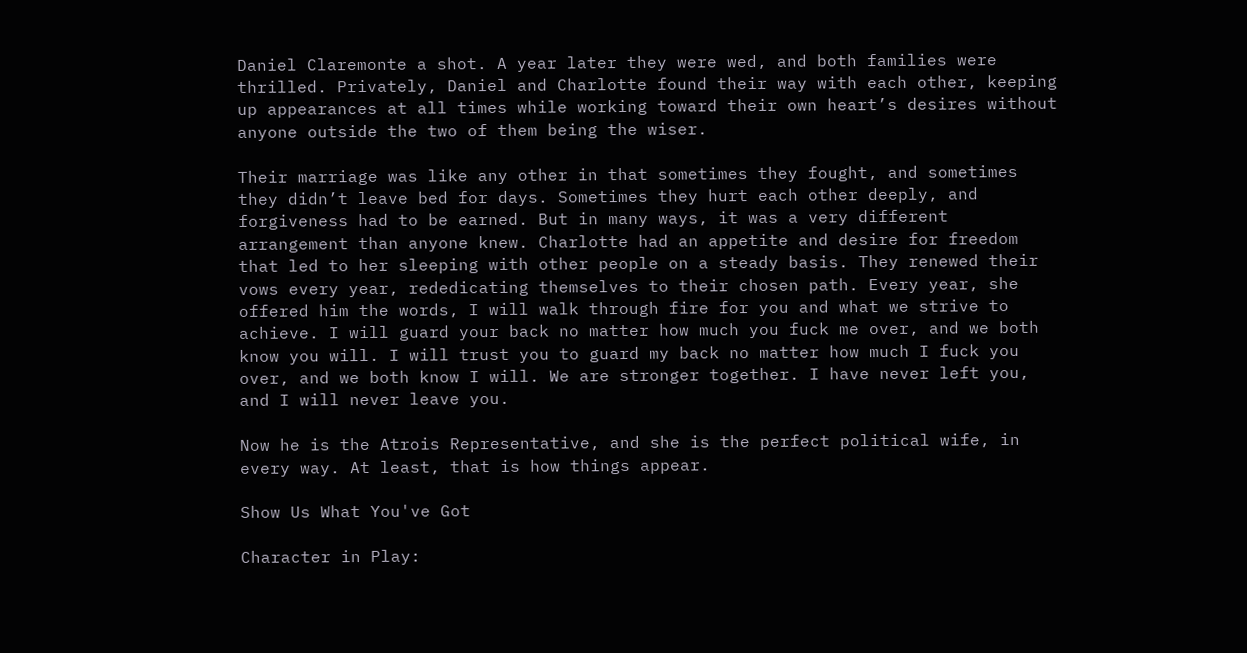Daniel Claremonte a shot. A year later they were wed, and both families were thrilled. Privately, Daniel and Charlotte found their way with each other, keeping up appearances at all times while working toward their own heart’s desires without anyone outside the two of them being the wiser.

Their marriage was like any other in that sometimes they fought, and sometimes they didn’t leave bed for days. Sometimes they hurt each other deeply, and forgiveness had to be earned. But in many ways, it was a very different arrangement than anyone knew. Charlotte had an appetite and desire for freedom that led to her sleeping with other people on a steady basis. They renewed their vows every year, rededicating themselves to their chosen path. Every year, she offered him the words, I will walk through fire for you and what we strive to achieve. I will guard your back no matter how much you fuck me over, and we both know you will. I will trust you to guard my back no matter how much I fuck you over, and we both know I will. We are stronger together. I have never left you, and I will never leave you.

Now he is the Atrois Representative, and she is the perfect political wife, in every way. At least, that is how things appear.

Show Us What You've Got

Character in Play: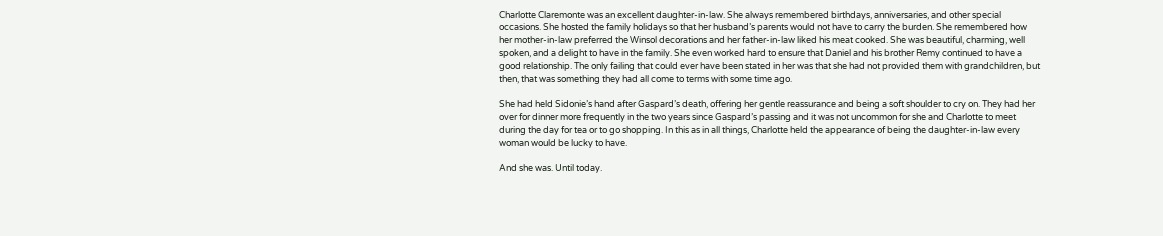Charlotte Claremonte was an excellent daughter-in-law. She always remembered birthdays, anniversaries, and other special occasions. She hosted the family holidays so that her husband’s parents would not have to carry the burden. She remembered how her mother-in-law preferred the Winsol decorations and her father-in-law liked his meat cooked. She was beautiful, charming, well spoken, and a delight to have in the family. She even worked hard to ensure that Daniel and his brother Remy continued to have a good relationship. The only failing that could ever have been stated in her was that she had not provided them with grandchildren, but then, that was something they had all come to terms with some time ago.

She had held Sidonie’s hand after Gaspard’s death, offering her gentle reassurance and being a soft shoulder to cry on. They had her over for dinner more frequently in the two years since Gaspard’s passing and it was not uncommon for she and Charlotte to meet during the day for tea or to go shopping. In this as in all things, Charlotte held the appearance of being the daughter-in-law every woman would be lucky to have.

And she was. Until today.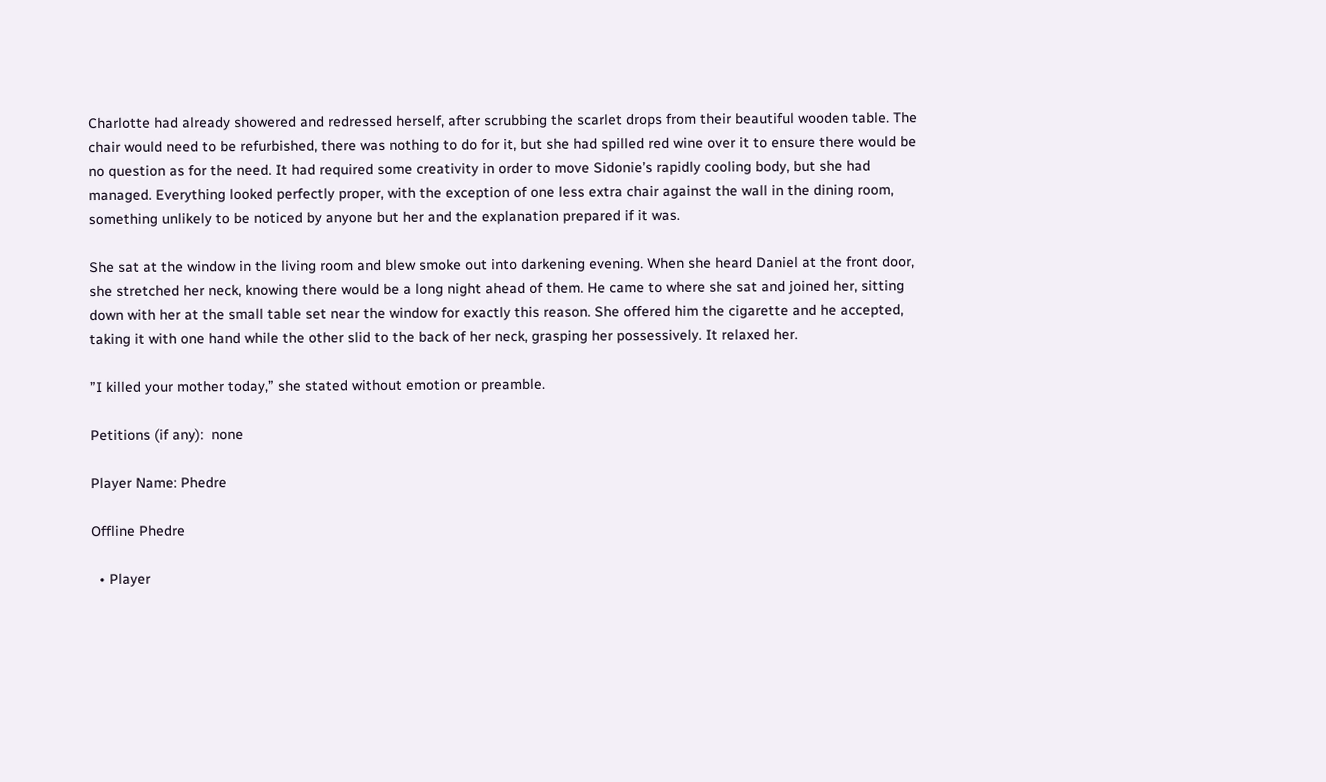Charlotte had already showered and redressed herself, after scrubbing the scarlet drops from their beautiful wooden table. The chair would need to be refurbished, there was nothing to do for it, but she had spilled red wine over it to ensure there would be no question as for the need. It had required some creativity in order to move Sidonie’s rapidly cooling body, but she had managed. Everything looked perfectly proper, with the exception of one less extra chair against the wall in the dining room, something unlikely to be noticed by anyone but her and the explanation prepared if it was.

She sat at the window in the living room and blew smoke out into darkening evening. When she heard Daniel at the front door, she stretched her neck, knowing there would be a long night ahead of them. He came to where she sat and joined her, sitting down with her at the small table set near the window for exactly this reason. She offered him the cigarette and he accepted, taking it with one hand while the other slid to the back of her neck, grasping her possessively. It relaxed her.

”I killed your mother today,” she stated without emotion or preamble.

Petitions (if any):  none

Player Name: Phedre

Offline Phedre

  • Player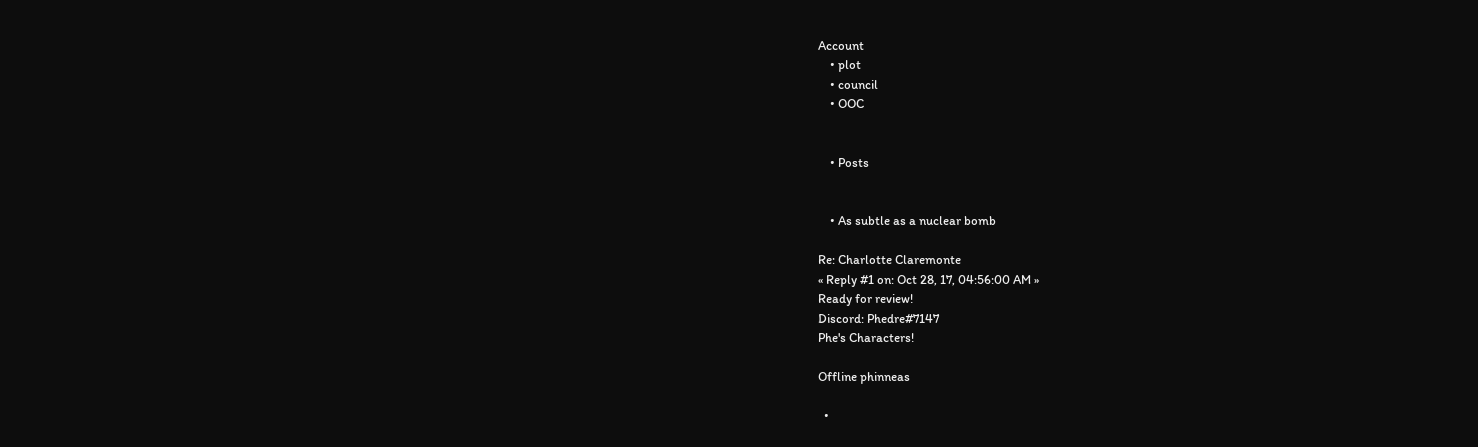Account
    • plot
    • council
    • OOC


    • Posts


    • As subtle as a nuclear bomb

Re: Charlotte Claremonte
« Reply #1 on: Oct 28, 17, 04:56:00 AM »
Ready for review!
Discord: Phedre#7147
Phe's Characters!

Offline phinneas

  •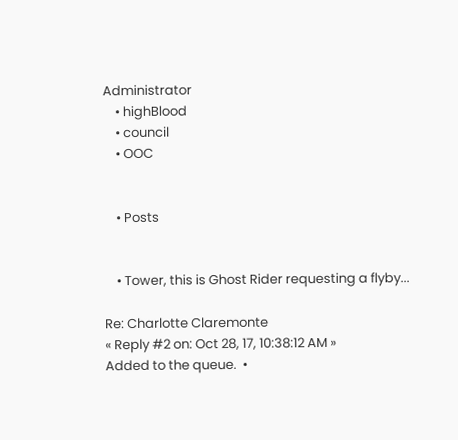Administrator
    • highBlood
    • council
    • OOC


    • Posts


    • Tower, this is Ghost Rider requesting a flyby...

Re: Charlotte Claremonte
« Reply #2 on: Oct 28, 17, 10:38:12 AM »
Added to the queue.  •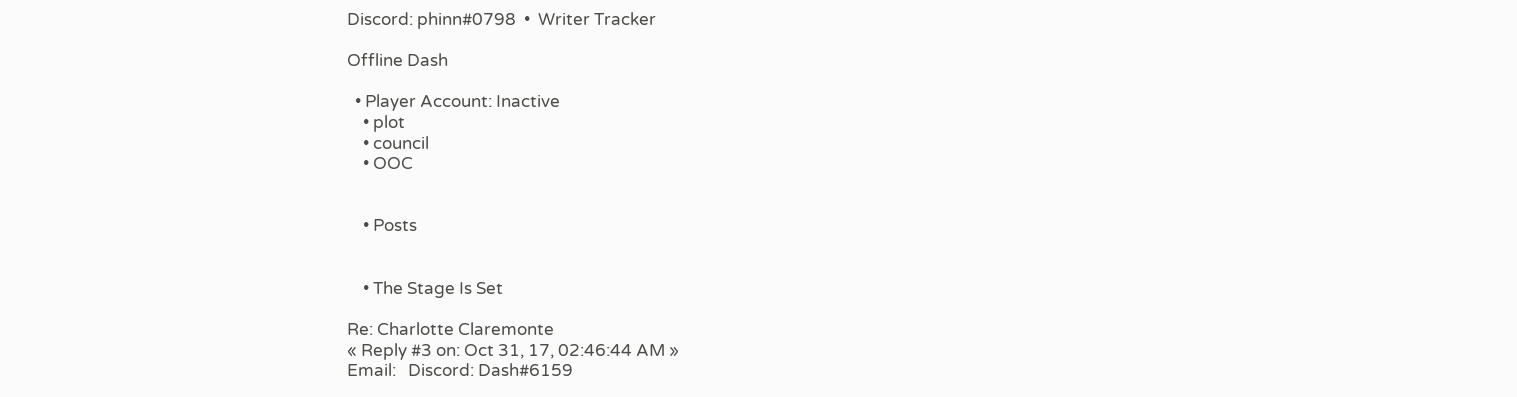Discord: phinn#0798  •  Writer Tracker

Offline Dash

  • Player Account: Inactive
    • plot
    • council
    • OOC


    • Posts


    • The Stage Is Set

Re: Charlotte Claremonte
« Reply #3 on: Oct 31, 17, 02:46:44 AM »
Email:   Discord: Dash#6159